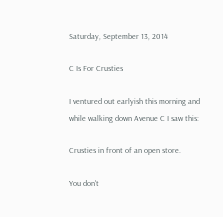Saturday, September 13, 2014

C Is For Crusties

I ventured out earlyish this morning and while walking down Avenue C I saw this:

Crusties in front of an open store.

You don't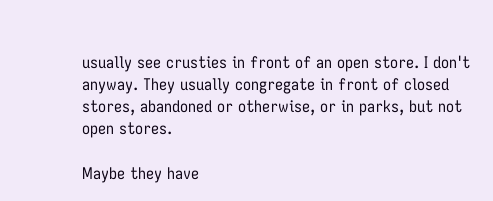usually see crusties in front of an open store. I don't anyway. They usually congregate in front of closed stores, abandoned or otherwise, or in parks, but not open stores.

Maybe they have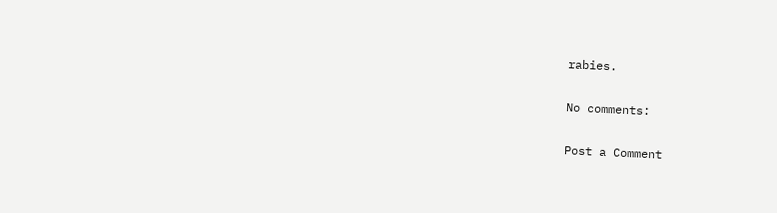rabies.

No comments:

Post a Comment